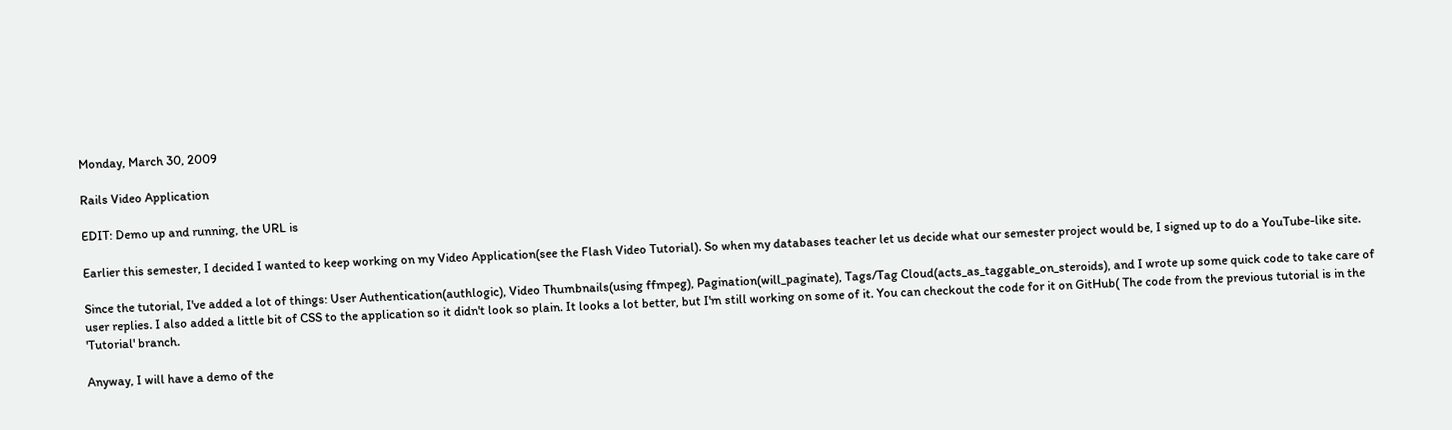Monday, March 30, 2009

Rails Video Application

EDIT: Demo up and running, the URL is

Earlier this semester, I decided I wanted to keep working on my Video Application(see the Flash Video Tutorial). So when my databases teacher let us decide what our semester project would be, I signed up to do a YouTube-like site.

Since the tutorial, I've added a lot of things: User Authentication(authlogic), Video Thumbnails(using ffmpeg), Pagination(will_paginate), Tags/Tag Cloud(acts_as_taggable_on_steroids), and I wrote up some quick code to take care of user replies. I also added a little bit of CSS to the application so it didn't look so plain. It looks a lot better, but I'm still working on some of it. You can checkout the code for it on GitHub( The code from the previous tutorial is in the 'Tutorial' branch.

Anyway, I will have a demo of the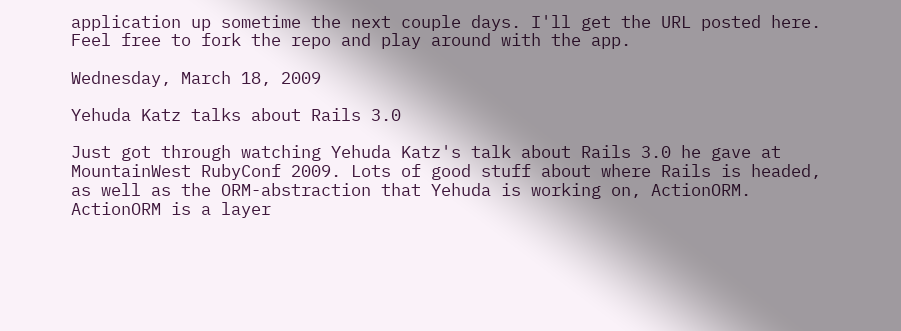application up sometime the next couple days. I'll get the URL posted here. Feel free to fork the repo and play around with the app.

Wednesday, March 18, 2009

Yehuda Katz talks about Rails 3.0

Just got through watching Yehuda Katz's talk about Rails 3.0 he gave at MountainWest RubyConf 2009. Lots of good stuff about where Rails is headed, as well as the ORM-abstraction that Yehuda is working on, ActionORM. ActionORM is a layer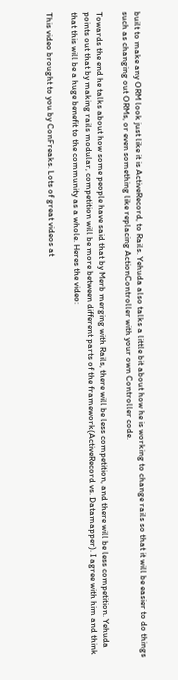built to make any ORM look just like it is ActiveRecord, to Rails. Yehuda also talks a little bit about how he is working to change rails so that it will be easier to do things such as changing out ORMs, or even something like replacing ActionController with your own Controller code.

Towards the end he talks about how some people have said that by Merb merging with Rails, there will be less competition, and there will be less competition. Yehuda points out that by making rails modular, competition will be more between different parts of the framework(ActiveRecord vs. Datamapper). I agree with him and think that this will be a huge benefit to the community as a whole. Heres the video:

This video brought to you by ConFreaks. Lots of great videos at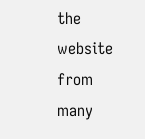the website from many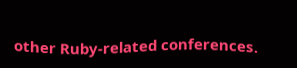other Ruby-related conferences.